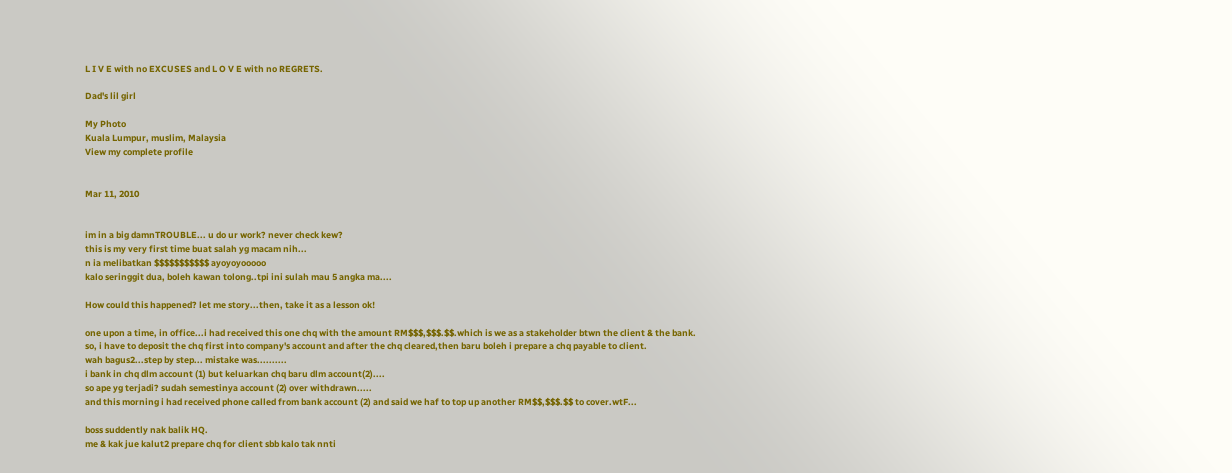L I V E with no EXCUSES and L O V E with no REGRETS.

Dad's lil girl

My Photo
Kuala Lumpur, muslim, Malaysia
View my complete profile


Mar 11, 2010


im in a big damnTROUBLE... u do ur work? never check kew?
this is my very first time buat salah yg macam nih...
n ia melibatkan $$$$$$$$$$$ ayoyoyooooo
kalo seringgit dua, boleh kawan tolong..tpi ini sulah mau 5 angka ma....

How could this happened? let me story...then, take it as a lesson ok!

one upon a time, in office...i had received this one chq with the amount RM$$$,$$$.$$.which is we as a stakeholder btwn the client & the bank.
so, i have to deposit the chq first into company's account and after the chq cleared,then baru boleh i prepare a chq payable to client.
wah bagus2...step by step... mistake was..........
i bank in chq dlm account (1) but keluarkan chq baru dlm account(2)....
so ape yg terjadi? sudah semestinya account (2) over withdrawn.....
and this morning i had received phone called from bank account (2) and said we haf to top up another RM$$,$$$.$$ to cover.wtF...

boss suddently nak balik HQ.
me & kak jue kalut2 prepare chq for client sbb kalo tak nnti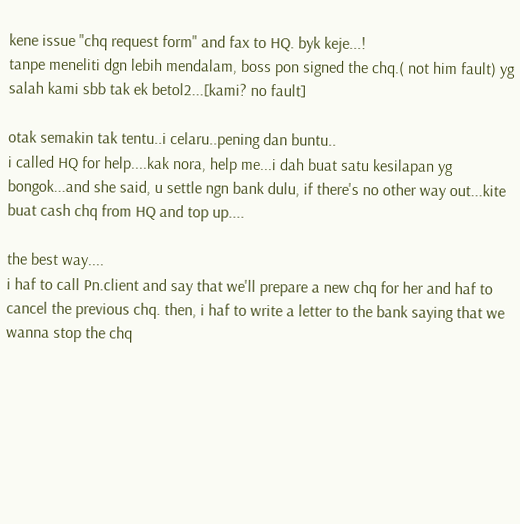kene issue "chq request form" and fax to HQ. byk keje...!
tanpe meneliti dgn lebih mendalam, boss pon signed the chq.( not him fault) yg salah kami sbb tak ek betol2...[kami? no fault]

otak semakin tak tentu..i celaru..pening dan buntu..
i called HQ for help....kak nora, help me...i dah buat satu kesilapan yg bongok...and she said, u settle ngn bank dulu, if there's no other way out...kite buat cash chq from HQ and top up....

the best way....
i haf to call Pn.client and say that we'll prepare a new chq for her and haf to cancel the previous chq. then, i haf to write a letter to the bank saying that we wanna stop the chq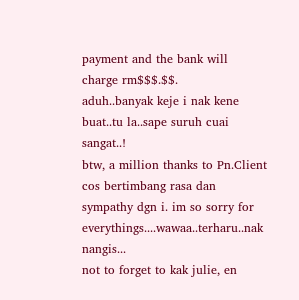payment and the bank will charge rm$$$.$$.
aduh..banyak keje i nak kene buat..tu la..sape suruh cuai sangat..!
btw, a million thanks to Pn.Client cos bertimbang rasa dan sympathy dgn i. im so sorry for everythings....wawaa..terharu..nak nangis...
not to forget to kak julie, en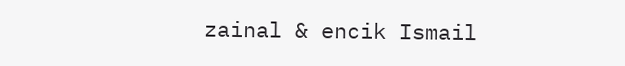zainal & encik Ismail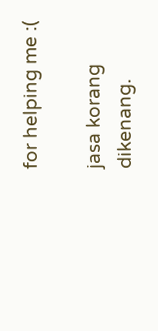for helping me :(

jasa korang dikenang.